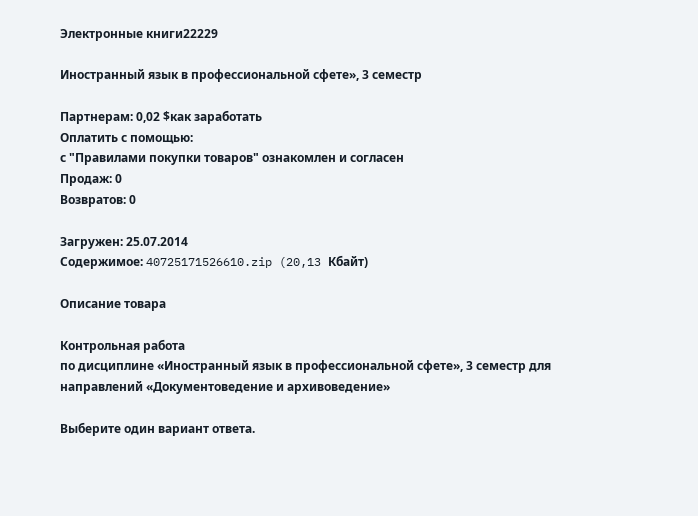Электронные книги22229

Иностранный язык в профессиональной сфете», 3 семестр

Партнерам: 0,02 $как заработать
Оплатить с помощью:
с "Правилами покупки товаров" ознакомлен и согласен
Продаж: 0
Возвратов: 0

Загружен: 25.07.2014
Содержимое: 40725171526610.zip (20,13 Кбайт)

Описание товара

Контрольная работа
по дисциплине «Иностранный язык в профессиональной сфете», 3 семестр для направлений «Документоведение и архивоведение»

Выберите один вариант ответа.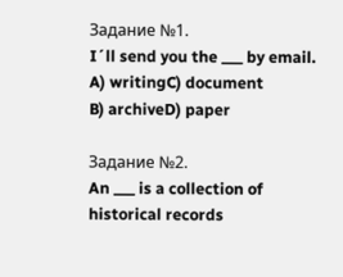Задание №1.
I´ll send you the ___ by email.
A) writingC) document
B) archiveD) paper

Задание №2.
An ___ is a collection of historical records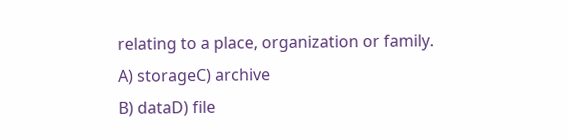relating to a place, organization or family.
A) storageC) archive
B) dataD) file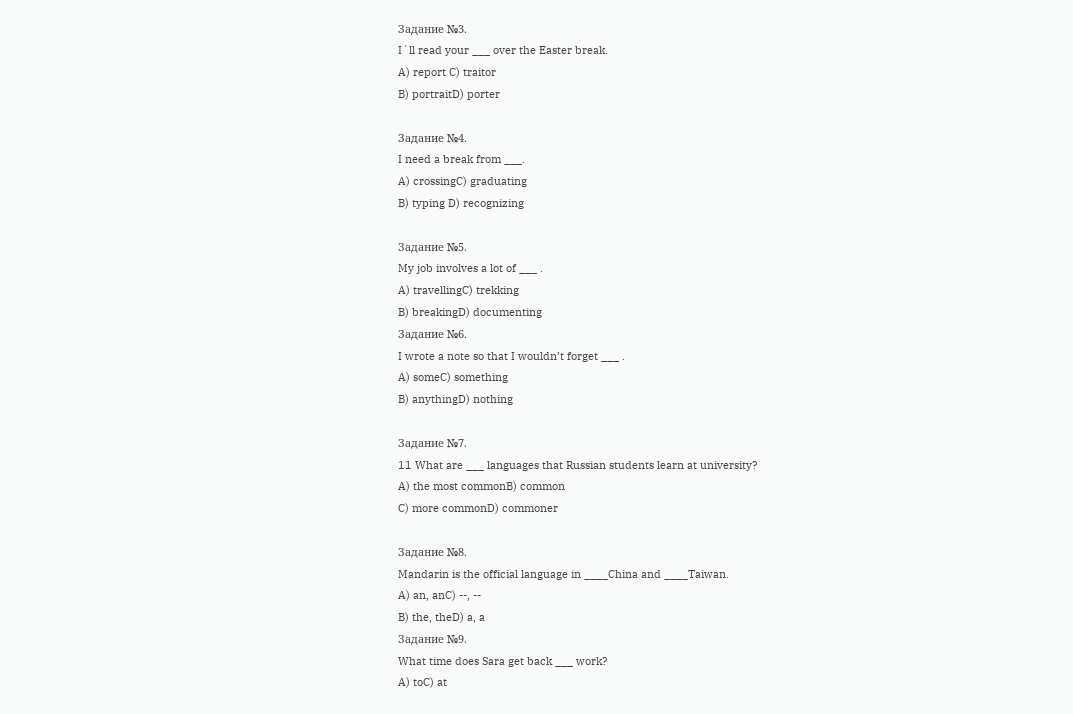Задание №3.
I´ll read your ___ over the Easter break.
A) report C) traitor
B) portraitD) porter

Задание №4.
I need a break from ___.
A) crossingC) graduating
B) typing D) recognizing

Задание №5.
My job involves a lot of ___ .
A) travellingC) trekking
B) breakingD) documenting
Задание №6.
I wrote a note so that I wouldn’t forget ___ .
A) someC) something
B) anythingD) nothing

Задание №7.
11 What are ___ languages that Russian students learn at university?
A) the most commonB) common
C) more commonD) commoner

Задание №8.
Mandarin is the official language in ____China and ____Taiwan.
A) an, anC) --, --
B) the, theD) a, a
Задание №9.
What time does Sara get back ___ work?
A) toC) at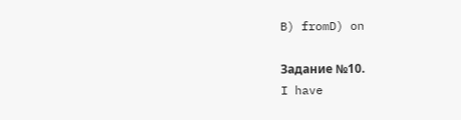B) fromD) on

Задание №10.
I have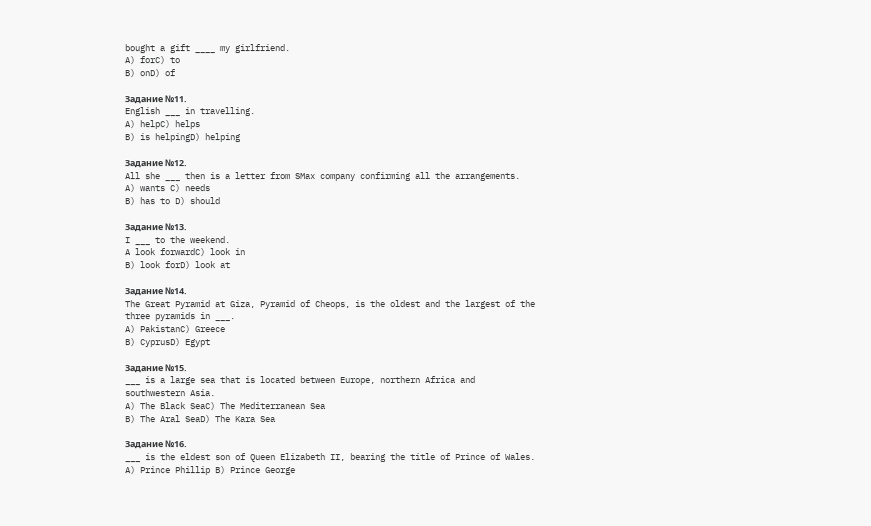bought a gift ____ my girlfriend.
A) forC) to
B) onD) of

Задание №11.
English ___ in travelling.
A) helpC) helps
B) is helpingD) helping

Задание №12.
All she ___ then is a letter from SMax company confirming all the arrangements.
A) wants C) needs
B) has to D) should

Задание №13.
I ___ to the weekend.
A look forwardC) look in
B) look forD) look at

Задание №14.
The Great Pyramid at Giza, Pyramid of Cheops, is the oldest and the largest of the three pyramids in ___.
A) PakistanC) Greece
B) CyprusD) Egypt

Задание №15.
___ is a large sea that is located between Europe, northern Africa and southwestern Asia.
A) The Black SeaC) The Mediterranean Sea
B) The Aral SeaD) The Kara Sea

Задание №16.
___ is the eldest son of Queen Elizabeth II, bearing the title of Prince of Wales.
A) Prince Phillip B) Prince George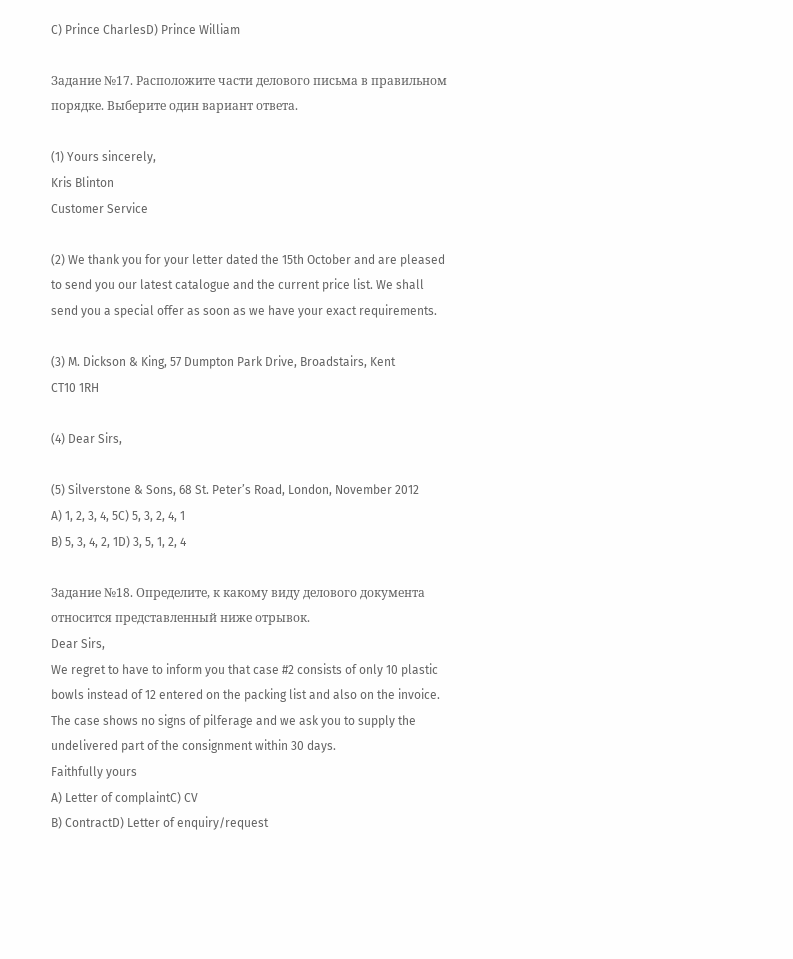C) Prince CharlesD) Prince William

Задание №17. Расположите части делового письма в правильном порядке. Выберите один вариант ответа.

(1) Yours sincerely,
Kris Blinton
Customer Service

(2) We thank you for your letter dated the 15th October and are pleased to send you our latest catalogue and the current price list. We shall send you a special offer as soon as we have your exact requirements.

(3) M. Dickson & King, 57 Dumpton Park Drive, Broadstairs, Kent
CT10 1RH

(4) Dear Sirs,

(5) Silverstone & Sons, 68 St. Peter’s Road, London, November 2012
A) 1, 2, 3, 4, 5C) 5, 3, 2, 4, 1
B) 5, 3, 4, 2, 1D) 3, 5, 1, 2, 4

Задание №18. Определите, к какому виду делового документа относится представленный ниже отрывок.
Dear Sirs,
We regret to have to inform you that case #2 consists of only 10 plastic bowls instead of 12 entered on the packing list and also on the invoice. The case shows no signs of pilferage and we ask you to supply the undelivered part of the consignment within 30 days.
Faithfully yours
A) Letter of complaintC) CV
B) ContractD) Letter of enquiry/request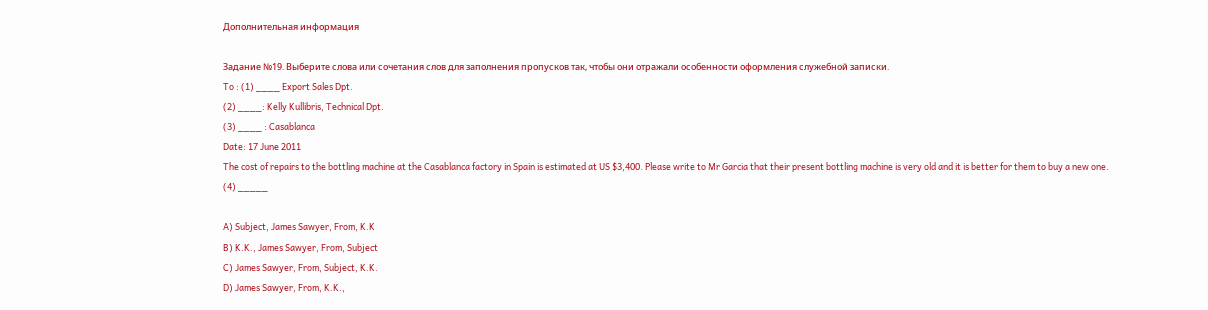Дополнительная информация

Задание №19. Выберите слова или сочетания слов для заполнения пропусков так, чтобы они отражали особенности оформления служебной записки.
To : (1) ____ Export Sales Dpt.
(2) ____: Kelly Kullibris, Technical Dpt.
(3) ____ : Casablanca
Date: 17 June 2011
The cost of repairs to the bottling machine at the Casablanca factory in Spain is estimated at US $3,400. Please write to Mr Garcia that their present bottling machine is very old and it is better for them to buy a new one.
(4) _____

A) Subject, James Sawyer, From, K.K
B) K.K., James Sawyer, From, Subject
C) James Sawyer, From, Subject, K.K.
D) James Sawyer, From, K.K.,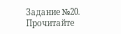Задание №20. Прочитайте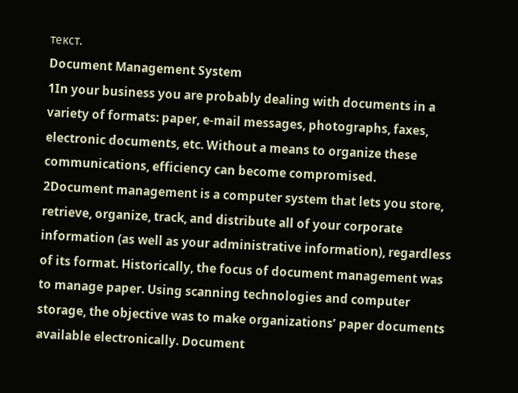текст.
Document Management System
1In your business you are probably dealing with documents in a variety of formats: paper, e-mail messages, photographs, faxes, electronic documents, etc. Without a means to organize these communications, efficiency can become compromised.
2Document management is a computer system that lets you store, retrieve, organize, track, and distribute all of your corporate information (as well as your administrative information), regardless of its format. Historically, the focus of document management was to manage paper. Using scanning technologies and computer storage, the objective was to make organizations’ paper documents available electronically. Document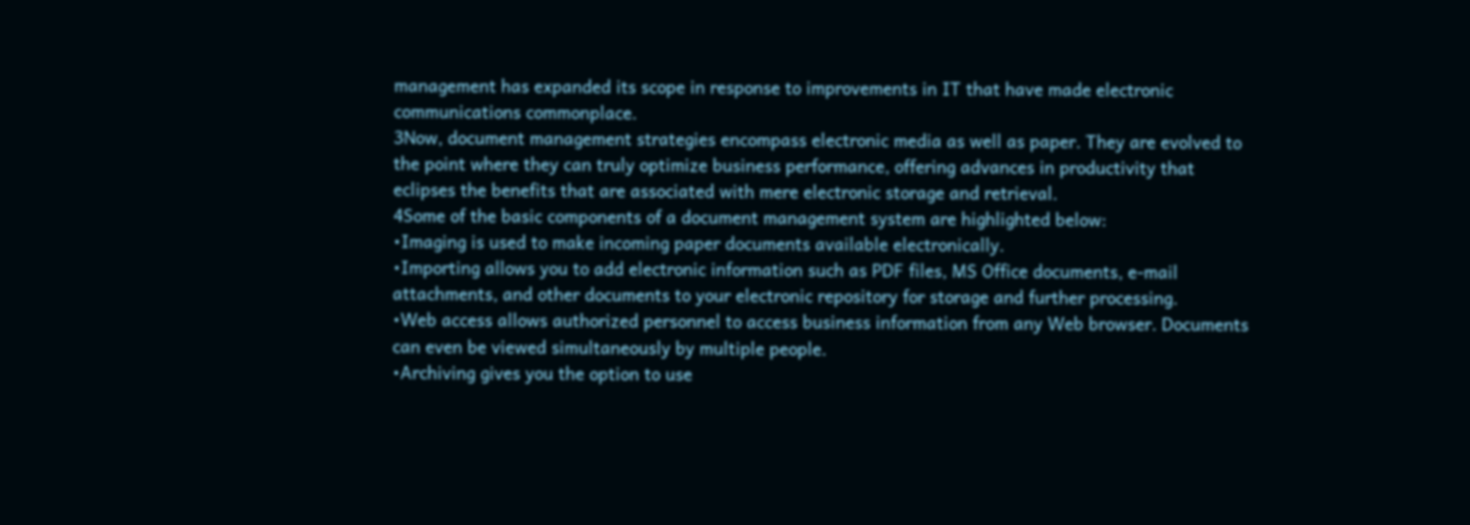management has expanded its scope in response to improvements in IT that have made electronic communications commonplace.
3Now, document management strategies encompass electronic media as well as paper. They are evolved to the point where they can truly optimize business performance, offering advances in productivity that eclipses the benefits that are associated with mere electronic storage and retrieval.
4Some of the basic components of a document management system are highlighted below:
•Imaging is used to make incoming paper documents available electronically.
•Importing allows you to add electronic information such as PDF files, MS Office documents, e-mail attachments, and other documents to your electronic repository for storage and further processing.
•Web access allows authorized personnel to access business information from any Web browser. Documents can even be viewed simultaneously by multiple people.
•Archiving gives you the option to use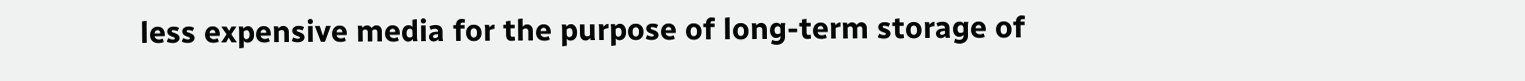less expensive media for the purpose of long-term storage of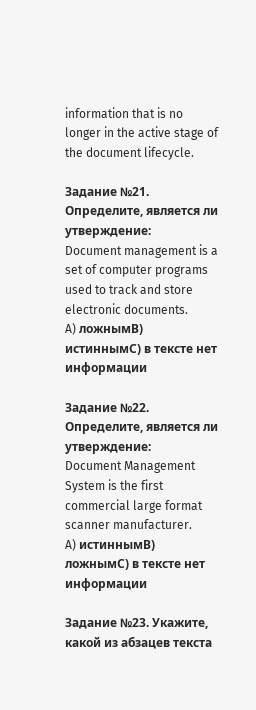information that is no longer in the active stage of the document lifecycle.

Задание №21. Определите, является ли утверждение:
Document management is a set of computer programs used to track and store electronic documents.
A) ложнымB) истиннымC) в тексте нет информации

Задание №22. Определите, является ли утверждение:
Document Management System is the first commercial large format scanner manufacturer.
A) истиннымB) ложнымC) в тексте нет информации

Задание №23. Укажите, какой из абзацев текста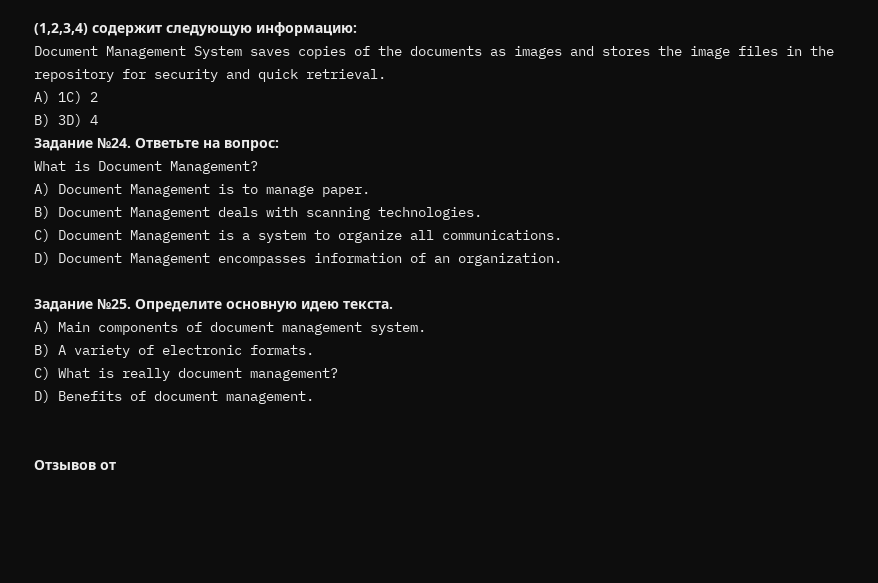(1,2,3,4) содержит следующую информацию:
Document Management System saves copies of the documents as images and stores the image files in the repository for security and quick retrieval.
A) 1C) 2
B) 3D) 4
Задание №24. Ответьте на вопрос:
What is Document Management?
A) Document Management is to manage paper.
B) Document Management deals with scanning technologies.
C) Document Management is a system to organize all communications.
D) Document Management encompasses information of an organization.

Задание №25. Определите основную идею текста.
A) Main components of document management system.
B) A variety of electronic formats.
C) What is really document management?
D) Benefits of document management.


Отзывов от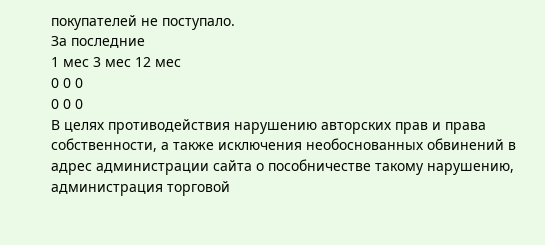покупателей не поступало.
За последние
1 мес 3 мес 12 мес
0 0 0
0 0 0
В целях противодействия нарушению авторских прав и права собственности, а также исключения необоснованных обвинений в адрес администрации сайта о пособничестве такому нарушению, администрация торговой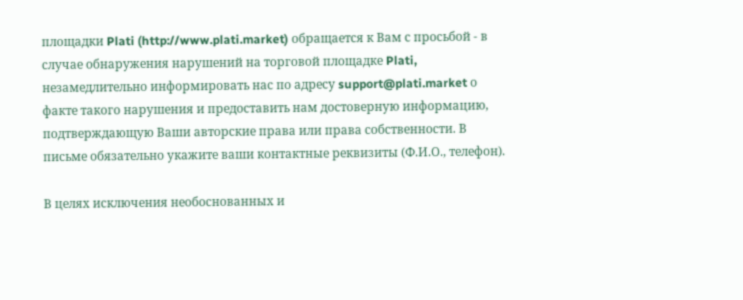площадки Plati (http://www.plati.market) обращается к Вам с просьбой - в случае обнаружения нарушений на торговой площадке Plati, незамедлительно информировать нас по адресу support@plati.market о факте такого нарушения и предоставить нам достоверную информацию, подтверждающую Ваши авторские права или права собственности. В письме обязательно укажите ваши контактные реквизиты (Ф.И.О., телефон).

В целях исключения необоснованных и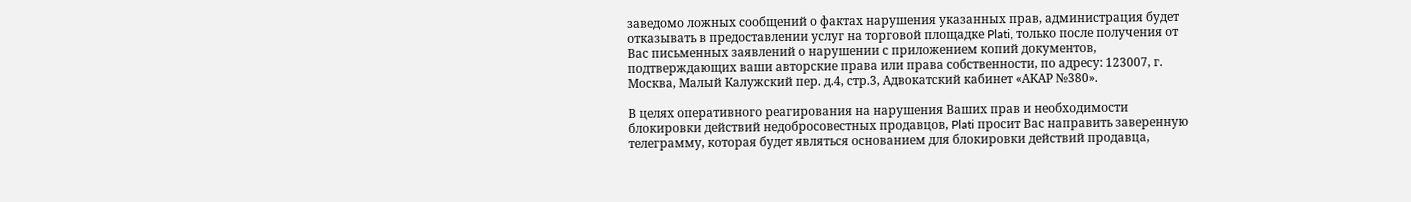заведомо ложных сообщений о фактах нарушения указанных прав, администрация будет отказывать в предоставлении услуг на торговой площадке Plati, только после получения от Вас письменных заявлений о нарушении с приложением копий документов, подтверждающих ваши авторские права или права собственности, по адресу: 123007, г. Москва, Малый Калужский пер. д.4, стр.3, Адвокатский кабинет «АКАР №380».

В целях оперативного реагирования на нарушения Ваших прав и необходимости блокировки действий недобросовестных продавцов, Plati просит Вас направить заверенную телеграмму, которая будет являться основанием для блокировки действий продавца,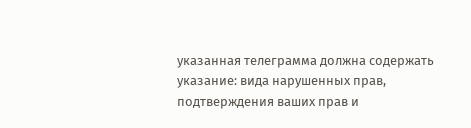указанная телеграмма должна содержать указание: вида нарушенных прав, подтверждения ваших прав и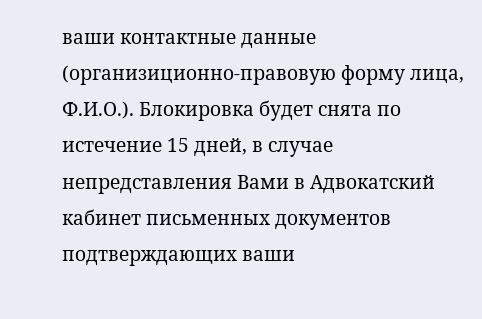ваши контактные данные (организиционно-правовую форму лица, Ф.И.О.). Блокировка будет снята по истечение 15 дней, в случае непредставления Вами в Адвокатский кабинет письменных документов подтверждающих ваши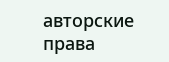авторские права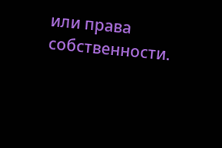или права собственности.